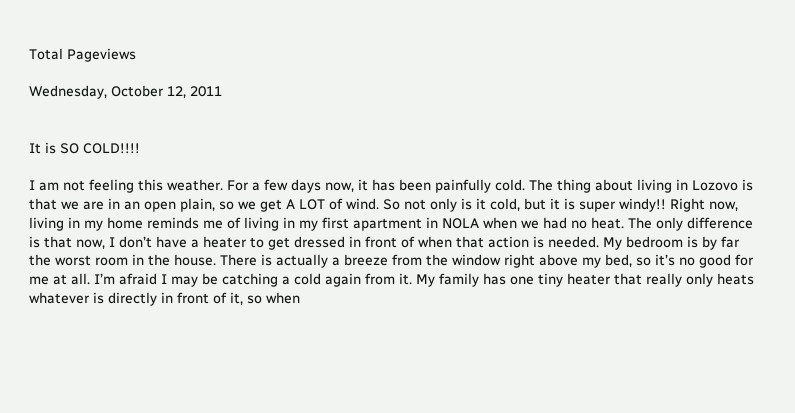Total Pageviews

Wednesday, October 12, 2011


It is SO COLD!!!!

I am not feeling this weather. For a few days now, it has been painfully cold. The thing about living in Lozovo is that we are in an open plain, so we get A LOT of wind. So not only is it cold, but it is super windy!! Right now, living in my home reminds me of living in my first apartment in NOLA when we had no heat. The only difference is that now, I don’t have a heater to get dressed in front of when that action is needed. My bedroom is by far the worst room in the house. There is actually a breeze from the window right above my bed, so it’s no good for me at all. I’m afraid I may be catching a cold again from it. My family has one tiny heater that really only heats whatever is directly in front of it, so when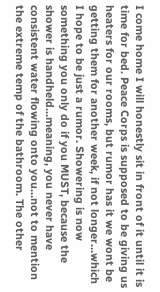I come home I will honestly sit in front of it until it is time for bed. Peace Corps is supposed to be giving us heaters for our rooms, but rumor has it we wont be getting them for another week, if not longer…which I hope to be just a rumor. Showering is now something you only do if you MUST, because the shower is handheld…meaning, you never have consistent water flowing onto you…not to mention the extreme temp of the bathroom. The other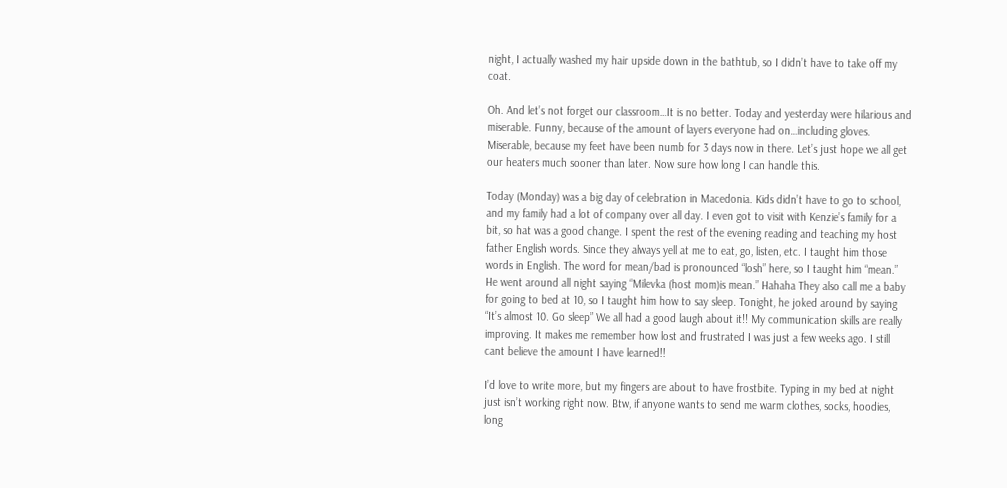night, I actually washed my hair upside down in the bathtub, so I didn’t have to take off my coat.

Oh. And let’s not forget our classroom…It is no better. Today and yesterday were hilarious and miserable. Funny, because of the amount of layers everyone had on…including gloves. Miserable, because my feet have been numb for 3 days now in there. Let’s just hope we all get our heaters much sooner than later. Now sure how long I can handle this.

Today (Monday) was a big day of celebration in Macedonia. Kids didn’t have to go to school, and my family had a lot of company over all day. I even got to visit with Kenzie’s family for a bit, so hat was a good change. I spent the rest of the evening reading and teaching my host father English words. Since they always yell at me to eat, go, listen, etc. I taught him those words in English. The word for mean/bad is pronounced “losh” here, so I taught him “mean.” He went around all night saying “Milevka (host mom)is mean.” Hahaha They also call me a baby for going to bed at 10, so I taught him how to say sleep. Tonight, he joked around by saying “It’s almost 10. Go sleep” We all had a good laugh about it!! My communication skills are really improving. It makes me remember how lost and frustrated I was just a few weeks ago. I still cant believe the amount I have learned!!

I’d love to write more, but my fingers are about to have frostbite. Typing in my bed at night just isn’t working right now. Btw, if anyone wants to send me warm clothes, socks, hoodies, long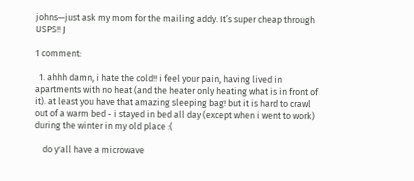johns—just ask my mom for the mailing addy. It’s super cheap through USPS!! J

1 comment:

  1. ahhh damn, i hate the cold!! i feel your pain, having lived in apartments with no heat (and the heater only heating what is in front of it). at least you have that amazing sleeping bag! but it is hard to crawl out of a warm bed - i stayed in bed all day (except when i went to work) during the winter in my old place :(

    do y'all have a microwave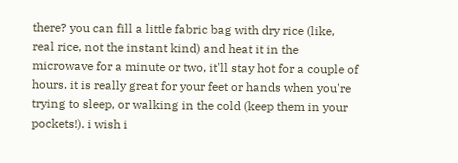there? you can fill a little fabric bag with dry rice (like, real rice, not the instant kind) and heat it in the microwave for a minute or two, it'll stay hot for a couple of hours. it is really great for your feet or hands when you're trying to sleep, or walking in the cold (keep them in your pockets!). i wish i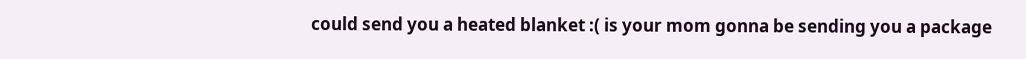could send you a heated blanket :( is your mom gonna be sending you a package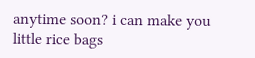anytime soon? i can make you little rice bags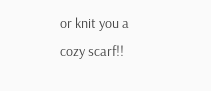or knit you a cozy scarf!!